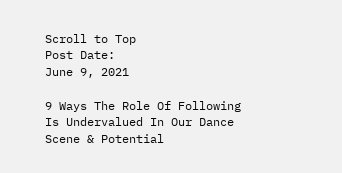Scroll to Top
Post Date:
June 9, 2021

9 Ways The Role Of Following Is Undervalued In Our Dance Scene & Potential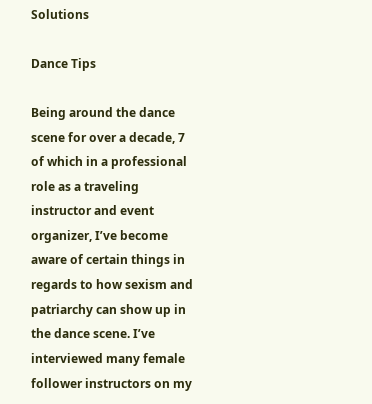Solutions

Dance Tips

Being around the dance scene for over a decade, 7 of which in a professional role as a traveling instructor and event organizer, I’ve become aware of certain things in regards to how sexism and patriarchy can show up in the dance scene. I’ve interviewed many female follower instructors on my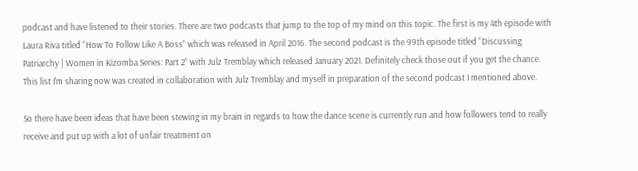podcast and have listened to their stories. There are two podcasts that jump to the top of my mind on this topic. The first is my 4th episode with Laura Riva titled “How To Follow Like A Boss” which was released in April 2016. The second podcast is the 99th episode titled “Discussing Patriarchy | Women in Kizomba Series: Part 2” with Julz Tremblay which released January 2021. Definitely check those out if you get the chance. This list I'm sharing now was created in collaboration with Julz Tremblay and myself in preparation of the second podcast I mentioned above.

So there have been ideas that have been stewing in my brain in regards to how the dance scene is currently run and how followers tend to really receive and put up with a lot of unfair treatment on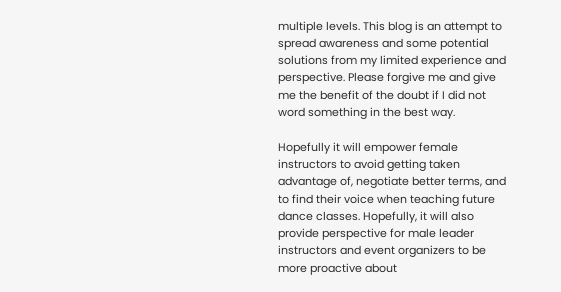multiple levels. This blog is an attempt to spread awareness and some potential solutions from my limited experience and perspective. Please forgive me and give me the benefit of the doubt if I did not word something in the best way.

Hopefully it will empower female instructors to avoid getting taken advantage of, negotiate better terms, and to find their voice when teaching future dance classes. Hopefully, it will also provide perspective for male leader instructors and event organizers to be more proactive about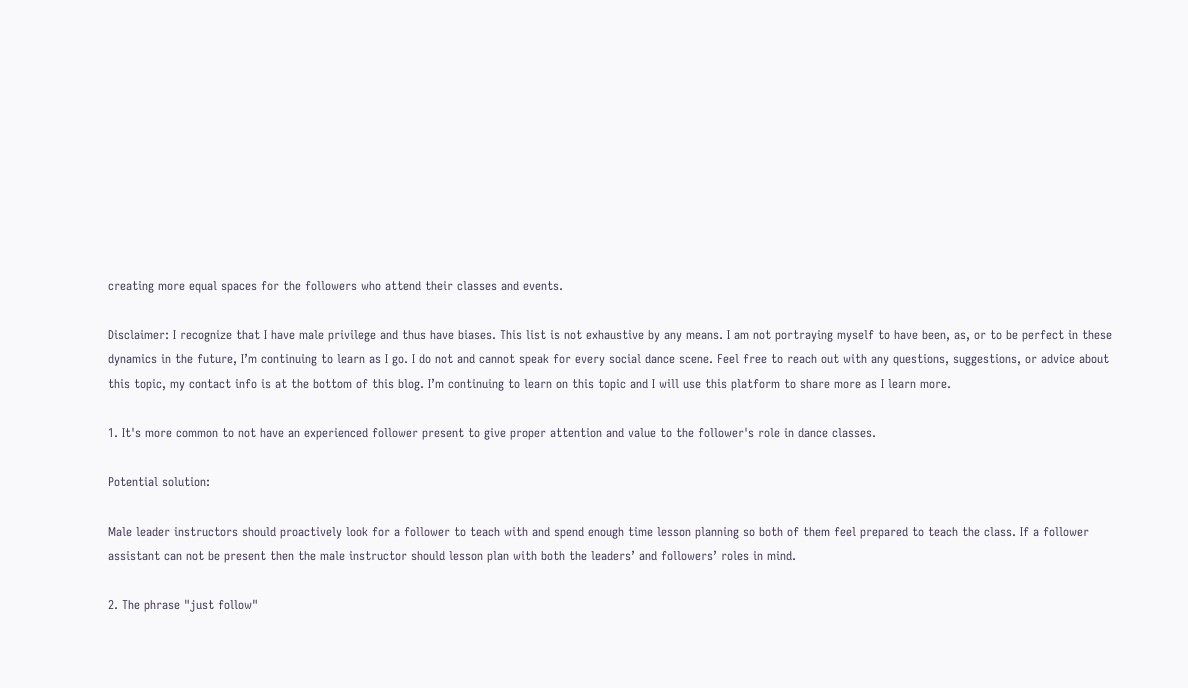creating more equal spaces for the followers who attend their classes and events.

Disclaimer: I recognize that I have male privilege and thus have biases. This list is not exhaustive by any means. I am not portraying myself to have been, as, or to be perfect in these dynamics in the future, I’m continuing to learn as I go. I do not and cannot speak for every social dance scene. Feel free to reach out with any questions, suggestions, or advice about this topic, my contact info is at the bottom of this blog. I’m continuing to learn on this topic and I will use this platform to share more as I learn more.

1. It's more common to not have an experienced follower present to give proper attention and value to the follower's role in dance classes.

Potential solution:

Male leader instructors should proactively look for a follower to teach with and spend enough time lesson planning so both of them feel prepared to teach the class. If a follower assistant can not be present then the male instructor should lesson plan with both the leaders’ and followers’ roles in mind.

2. The phrase "just follow"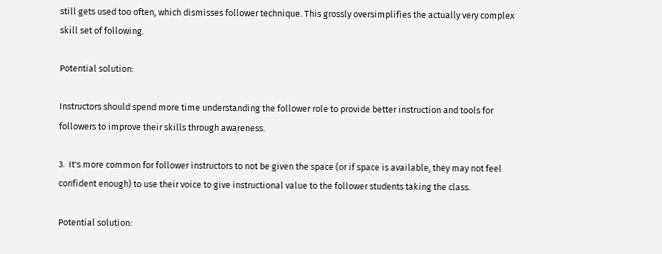still gets used too often, which dismisses follower technique. This grossly oversimplifies the actually very complex skill set of following.

Potential solution:

Instructors should spend more time understanding the follower role to provide better instruction and tools for followers to improve their skills through awareness.

3.  It's more common for follower instructors to not be given the space (or if space is available, they may not feel confident enough) to use their voice to give instructional value to the follower students taking the class.

Potential solution: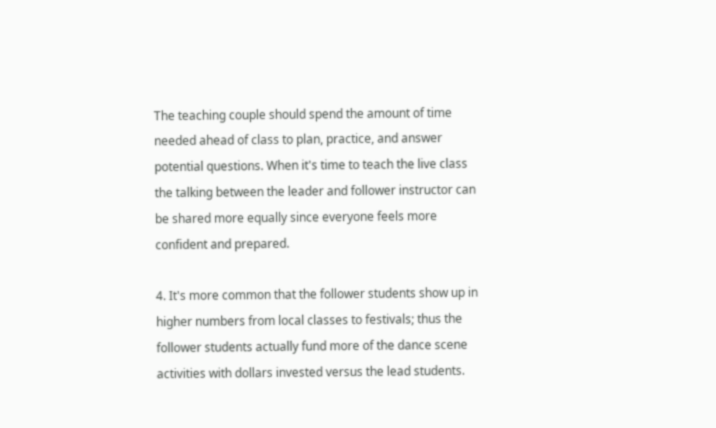The teaching couple should spend the amount of time needed ahead of class to plan, practice, and answer potential questions. When it's time to teach the live class the talking between the leader and follower instructor can be shared more equally since everyone feels more confident and prepared.

4. It's more common that the follower students show up in higher numbers from local classes to festivals; thus the follower students actually fund more of the dance scene activities with dollars invested versus the lead students.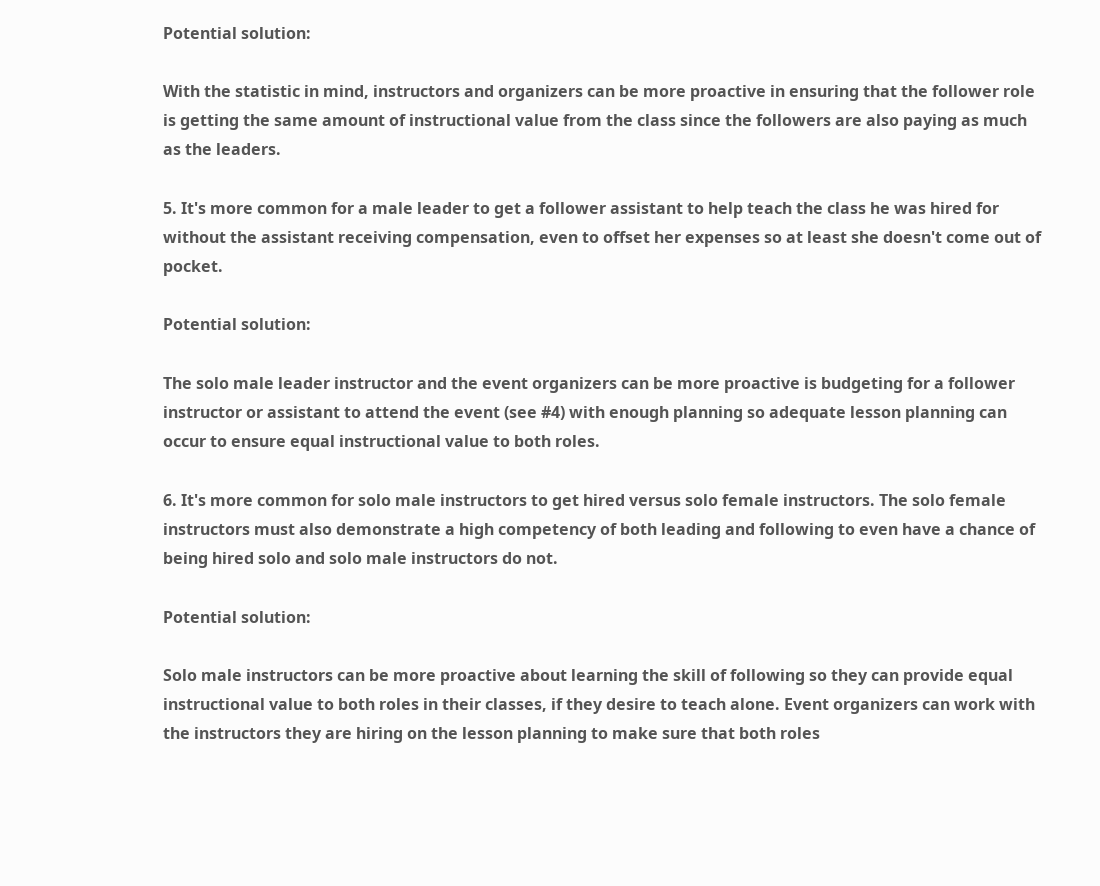Potential solution:

With the statistic in mind, instructors and organizers can be more proactive in ensuring that the follower role is getting the same amount of instructional value from the class since the followers are also paying as much as the leaders.

5. It's more common for a male leader to get a follower assistant to help teach the class he was hired for without the assistant receiving compensation, even to offset her expenses so at least she doesn't come out of pocket.

Potential solution:

The solo male leader instructor and the event organizers can be more proactive is budgeting for a follower instructor or assistant to attend the event (see #4) with enough planning so adequate lesson planning can occur to ensure equal instructional value to both roles.

6. It's more common for solo male instructors to get hired versus solo female instructors. The solo female instructors must also demonstrate a high competency of both leading and following to even have a chance of being hired solo and solo male instructors do not.

Potential solution:

Solo male instructors can be more proactive about learning the skill of following so they can provide equal instructional value to both roles in their classes, if they desire to teach alone. Event organizers can work with the instructors they are hiring on the lesson planning to make sure that both roles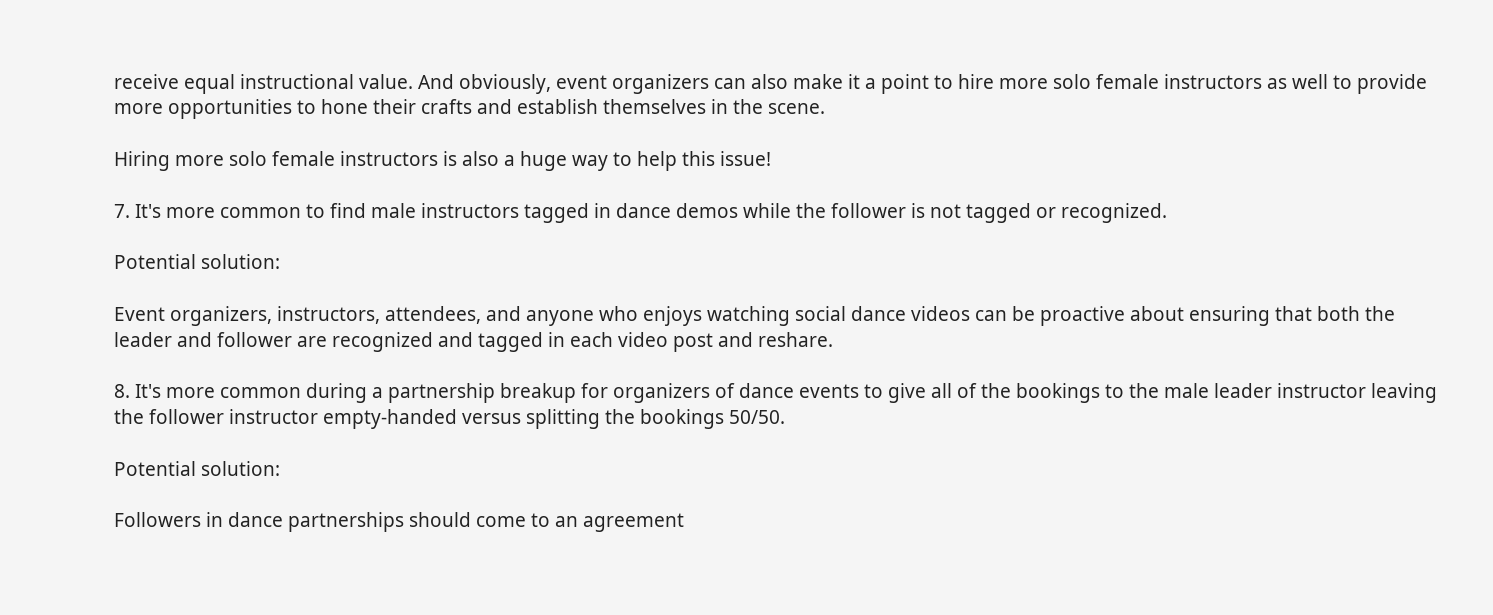receive equal instructional value. And obviously, event organizers can also make it a point to hire more solo female instructors as well to provide more opportunities to hone their crafts and establish themselves in the scene.

Hiring more solo female instructors is also a huge way to help this issue!

7. It's more common to find male instructors tagged in dance demos while the follower is not tagged or recognized.

Potential solution:

Event organizers, instructors, attendees, and anyone who enjoys watching social dance videos can be proactive about ensuring that both the leader and follower are recognized and tagged in each video post and reshare.

8. It's more common during a partnership breakup for organizers of dance events to give all of the bookings to the male leader instructor leaving the follower instructor empty-handed versus splitting the bookings 50/50.

Potential solution:

Followers in dance partnerships should come to an agreement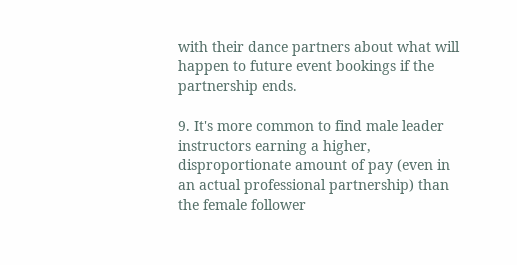with their dance partners about what will happen to future event bookings if the partnership ends.

9. It's more common to find male leader instructors earning a higher, disproportionate amount of pay (even in an actual professional partnership) than the female follower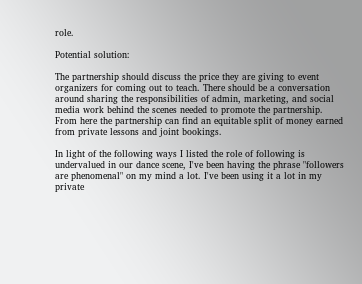role.

Potential solution:

The partnership should discuss the price they are giving to event organizers for coming out to teach. There should be a conversation around sharing the responsibilities of admin, marketing, and social media work behind the scenes needed to promote the partnership. From here the partnership can find an equitable split of money earned from private lessons and joint bookings.

In light of the following ways I listed the role of following is undervalued in our dance scene, I've been having the phrase "followers are phenomenal" on my mind a lot. I've been using it a lot in my private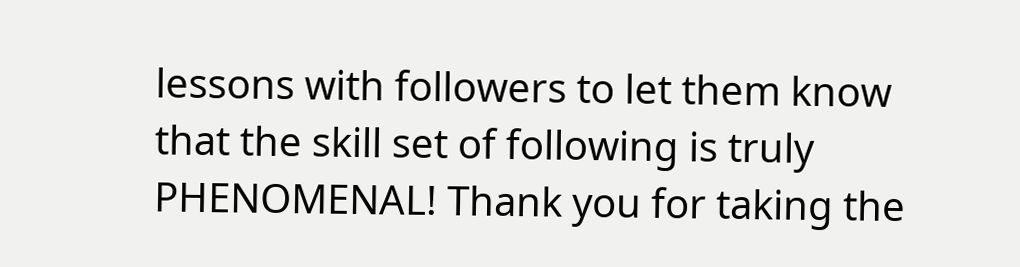lessons with followers to let them know that the skill set of following is truly PHENOMENAL! Thank you for taking the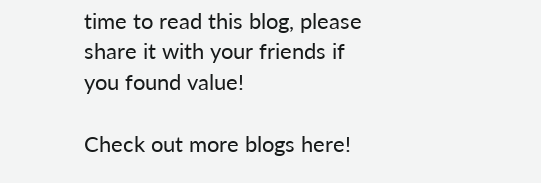time to read this blog, please share it with your friends if you found value!

Check out more blogs here!